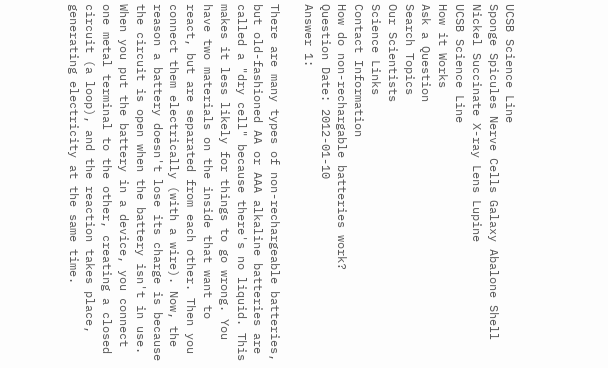UCSB Science Line
Sponge Spicules Nerve Cells Galaxy Abalone Shell Nickel Succinate X-ray Lens Lupine
UCSB Science Line
How it Works
Ask a Question
Search Topics
Our Scientists
Science Links
Contact Information
How do non-rechargable batteries work?
Question Date: 2012-01-10
Answer 1:

There are many types of non-rechargeable batteries, but old-fashioned AA or AAA alkaline batteries are called a "dry cell" because there's no liquid. This makes it less likely for things to go wrong. You have two materials on the inside that want to react, but are separated from each other. Then you connect them electrically (with a wire). Now, the reason a battery doesn't lose its charge is because the circuit is open when the battery isn't in use. When you put the battery in a device, you connect one metal terminal to the other, creating a closed circuit (a loop), and the reaction takes place, generating electricity at the same time.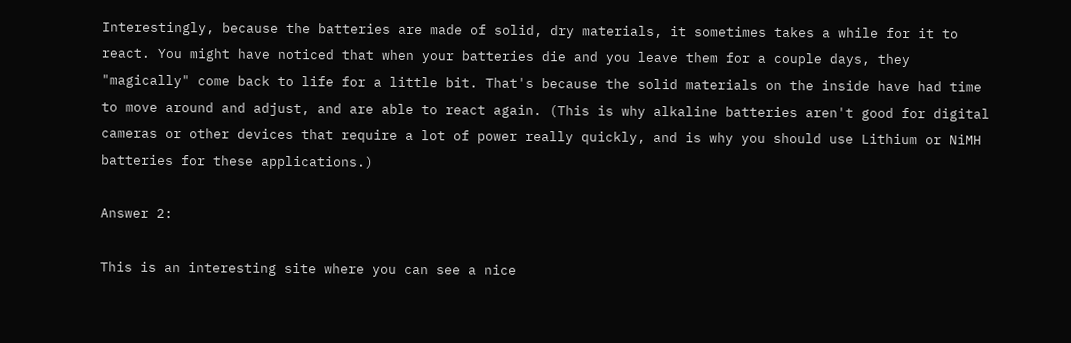Interestingly, because the batteries are made of solid, dry materials, it sometimes takes a while for it to react. You might have noticed that when your batteries die and you leave them for a couple days, they "magically" come back to life for a little bit. That's because the solid materials on the inside have had time to move around and adjust, and are able to react again. (This is why alkaline batteries aren't good for digital cameras or other devices that require a lot of power really quickly, and is why you should use Lithium or NiMH batteries for these applications.)

Answer 2:

This is an interesting site where you can see a nice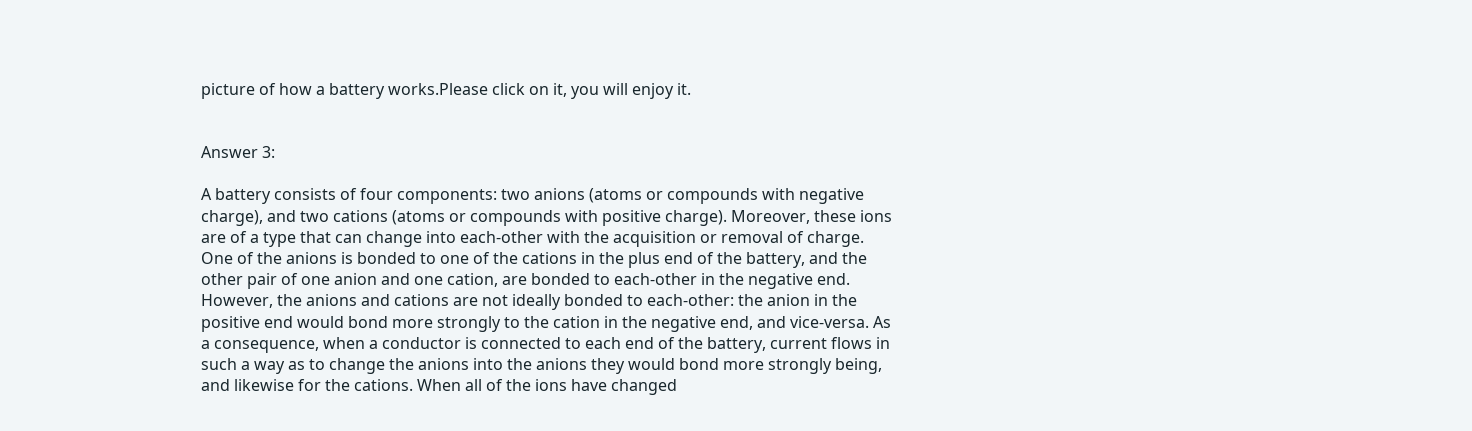picture of how a battery works.Please click on it, you will enjoy it.


Answer 3:

A battery consists of four components: two anions (atoms or compounds with negative charge), and two cations (atoms or compounds with positive charge). Moreover, these ions are of a type that can change into each-other with the acquisition or removal of charge. One of the anions is bonded to one of the cations in the plus end of the battery, and the other pair of one anion and one cation, are bonded to each-other in the negative end. However, the anions and cations are not ideally bonded to each-other: the anion in the positive end would bond more strongly to the cation in the negative end, and vice-versa. As a consequence, when a conductor is connected to each end of the battery, current flows in such a way as to change the anions into the anions they would bond more strongly being, and likewise for the cations. When all of the ions have changed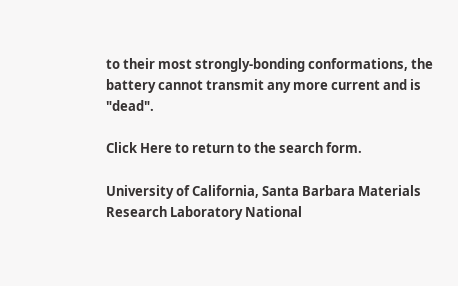to their most strongly-bonding conformations, the battery cannot transmit any more current and is "dead".

Click Here to return to the search form.

University of California, Santa Barbara Materials Research Laboratory National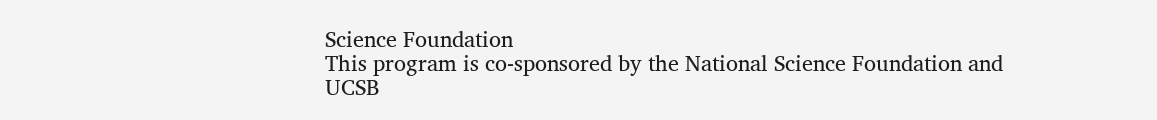Science Foundation
This program is co-sponsored by the National Science Foundation and UCSB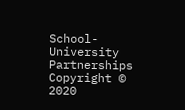School-University Partnerships
Copyright © 2020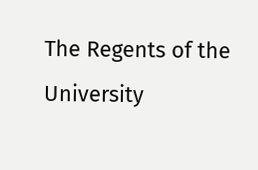The Regents of the University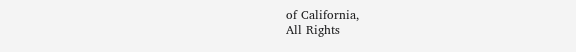of California,
All Rights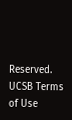Reserved.
UCSB Terms of Use